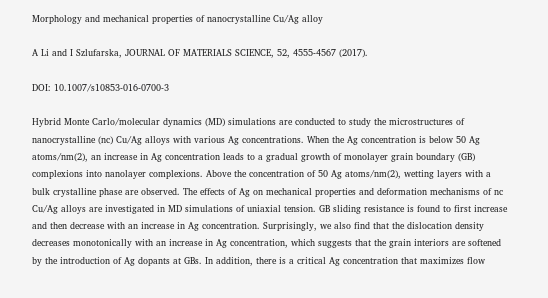Morphology and mechanical properties of nanocrystalline Cu/Ag alloy

A Li and I Szlufarska, JOURNAL OF MATERIALS SCIENCE, 52, 4555-4567 (2017).

DOI: 10.1007/s10853-016-0700-3

Hybrid Monte Carlo/molecular dynamics (MD) simulations are conducted to study the microstructures of nanocrystalline (nc) Cu/Ag alloys with various Ag concentrations. When the Ag concentration is below 50 Ag atoms/nm(2), an increase in Ag concentration leads to a gradual growth of monolayer grain boundary (GB) complexions into nanolayer complexions. Above the concentration of 50 Ag atoms/nm(2), wetting layers with a bulk crystalline phase are observed. The effects of Ag on mechanical properties and deformation mechanisms of nc Cu/Ag alloys are investigated in MD simulations of uniaxial tension. GB sliding resistance is found to first increase and then decrease with an increase in Ag concentration. Surprisingly, we also find that the dislocation density decreases monotonically with an increase in Ag concentration, which suggests that the grain interiors are softened by the introduction of Ag dopants at GBs. In addition, there is a critical Ag concentration that maximizes flow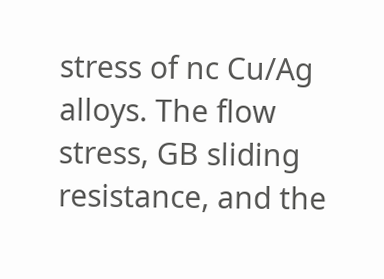stress of nc Cu/Ag alloys. The flow stress, GB sliding resistance, and the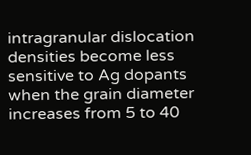intragranular dislocation densities become less sensitive to Ag dopants when the grain diameter increases from 5 to 40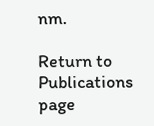nm.

Return to Publications page